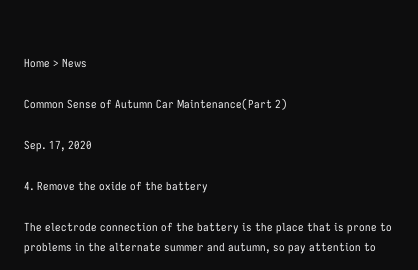Home > News

Common Sense of Autumn Car Maintenance(Part 2)

Sep. 17, 2020

4. Remove the oxide of the battery

The electrode connection of the battery is the place that is prone to problems in the alternate summer and autumn, so pay attention to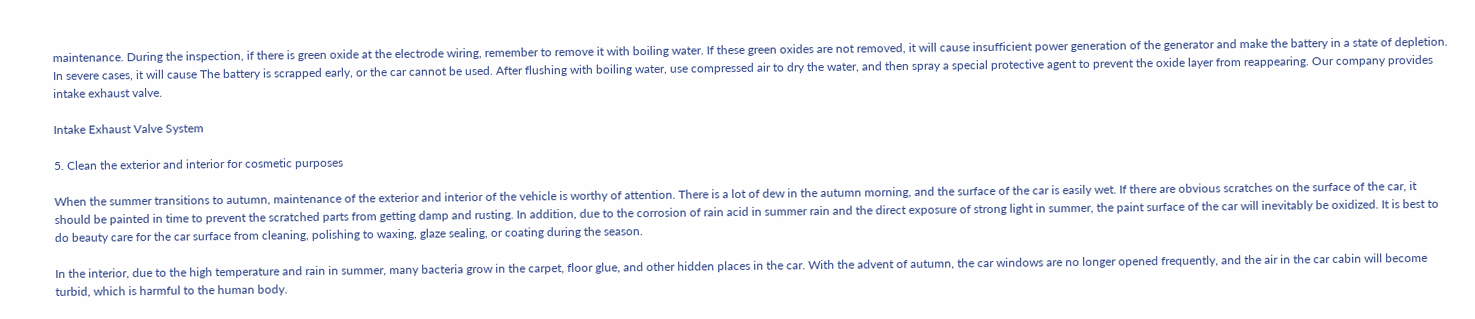maintenance. During the inspection, if there is green oxide at the electrode wiring, remember to remove it with boiling water. If these green oxides are not removed, it will cause insufficient power generation of the generator and make the battery in a state of depletion. In severe cases, it will cause The battery is scrapped early, or the car cannot be used. After flushing with boiling water, use compressed air to dry the water, and then spray a special protective agent to prevent the oxide layer from reappearing. Our company provides intake exhaust valve.

Intake Exhaust Valve System

5. Clean the exterior and interior for cosmetic purposes

When the summer transitions to autumn, maintenance of the exterior and interior of the vehicle is worthy of attention. There is a lot of dew in the autumn morning, and the surface of the car is easily wet. If there are obvious scratches on the surface of the car, it should be painted in time to prevent the scratched parts from getting damp and rusting. In addition, due to the corrosion of rain acid in summer rain and the direct exposure of strong light in summer, the paint surface of the car will inevitably be oxidized. It is best to do beauty care for the car surface from cleaning, polishing to waxing, glaze sealing, or coating during the season.

In the interior, due to the high temperature and rain in summer, many bacteria grow in the carpet, floor glue, and other hidden places in the car. With the advent of autumn, the car windows are no longer opened frequently, and the air in the car cabin will become turbid, which is harmful to the human body.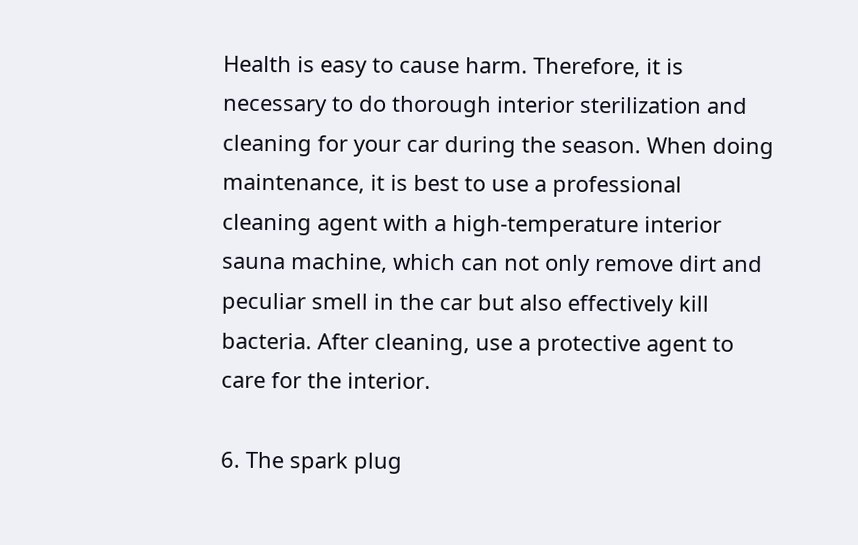Health is easy to cause harm. Therefore, it is necessary to do thorough interior sterilization and cleaning for your car during the season. When doing maintenance, it is best to use a professional cleaning agent with a high-temperature interior sauna machine, which can not only remove dirt and peculiar smell in the car but also effectively kill bacteria. After cleaning, use a protective agent to care for the interior.

6. The spark plug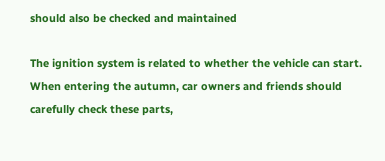should also be checked and maintained

The ignition system is related to whether the vehicle can start. When entering the autumn, car owners and friends should carefully check these parts,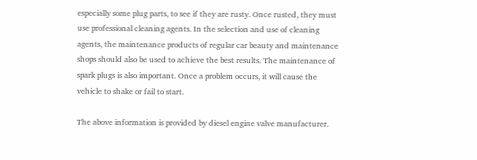especially some plug parts, to see if they are rusty. Once rusted, they must use professional cleaning agents. In the selection and use of cleaning agents, the maintenance products of regular car beauty and maintenance shops should also be used to achieve the best results. The maintenance of spark plugs is also important. Once a problem occurs, it will cause the vehicle to shake or fail to start.

The above information is provided by diesel engine valve manufacturer.